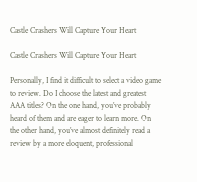Castle Crashers Will Capture Your Heart

Castle Crashers Will Capture Your Heart

Personally, I find it difficult to select a video game to review. Do I choose the latest and greatest AAA titles? On the one hand, you’ve probably heard of them and are eager to learn more. On the other hand, you’ve almost definitely read a review by a more eloquent, professional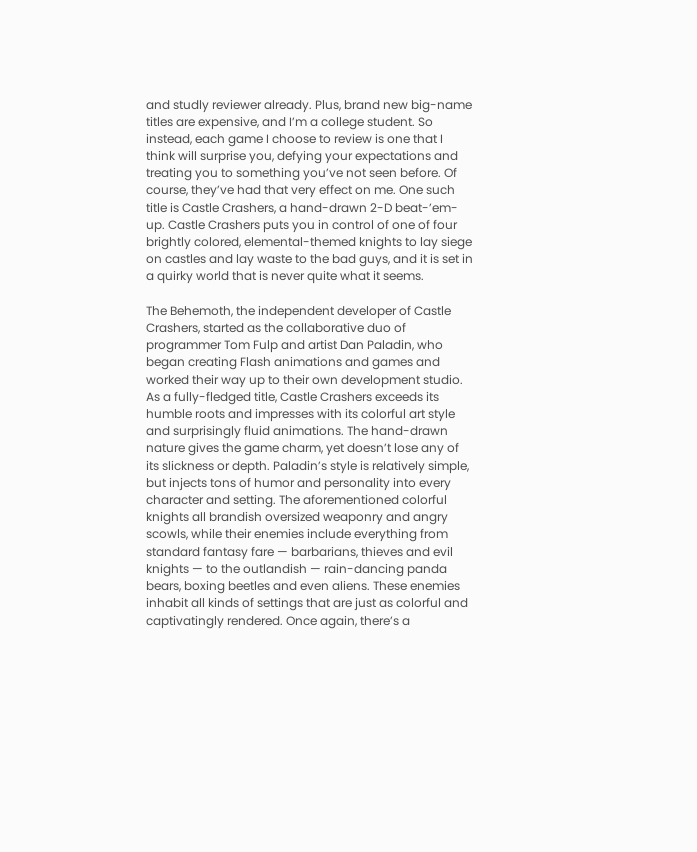and studly reviewer already. Plus, brand new big-name titles are expensive, and I’m a college student. So instead, each game I choose to review is one that I think will surprise you, defying your expectations and treating you to something you’ve not seen before. Of course, they’ve had that very effect on me. One such title is Castle Crashers, a hand-drawn 2-D beat-’em-up. Castle Crashers puts you in control of one of four brightly colored, elemental-themed knights to lay siege on castles and lay waste to the bad guys, and it is set in a quirky world that is never quite what it seems.

The Behemoth, the independent developer of Castle Crashers, started as the collaborative duo of programmer Tom Fulp and artist Dan Paladin, who began creating Flash animations and games and worked their way up to their own development studio. As a fully-fledged title, Castle Crashers exceeds its humble roots and impresses with its colorful art style and surprisingly fluid animations. The hand-drawn nature gives the game charm, yet doesn’t lose any of its slickness or depth. Paladin’s style is relatively simple, but injects tons of humor and personality into every character and setting. The aforementioned colorful knights all brandish oversized weaponry and angry scowls, while their enemies include everything from standard fantasy fare — barbarians, thieves and evil knights — to the outlandish — rain-dancing panda bears, boxing beetles and even aliens. These enemies inhabit all kinds of settings that are just as colorful and captivatingly rendered. Once again, there’s a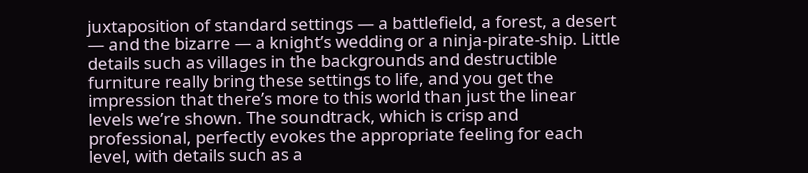juxtaposition of standard settings — a battlefield, a forest, a desert — and the bizarre — a knight’s wedding or a ninja-pirate-ship. Little details such as villages in the backgrounds and destructible furniture really bring these settings to life, and you get the impression that there’s more to this world than just the linear levels we’re shown. The soundtrack, which is crisp and professional, perfectly evokes the appropriate feeling for each level, with details such as a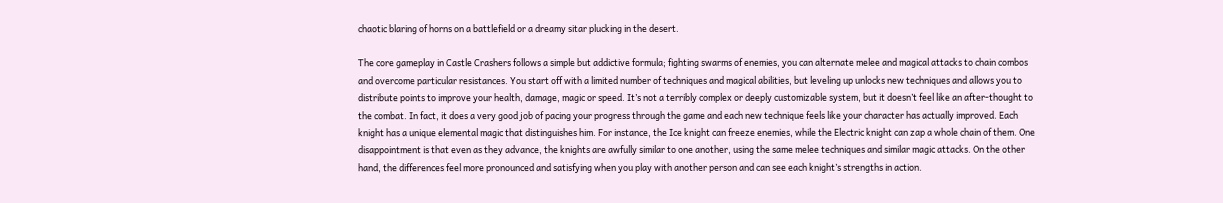chaotic blaring of horns on a battlefield or a dreamy sitar plucking in the desert.

The core gameplay in Castle Crashers follows a simple but addictive formula; fighting swarms of enemies, you can alternate melee and magical attacks to chain combos and overcome particular resistances. You start off with a limited number of techniques and magical abilities, but leveling up unlocks new techniques and allows you to distribute points to improve your health, damage, magic or speed. It’s not a terribly complex or deeply customizable system, but it doesn’t feel like an after-thought to the combat. In fact, it does a very good job of pacing your progress through the game and each new technique feels like your character has actually improved. Each knight has a unique elemental magic that distinguishes him. For instance, the Ice knight can freeze enemies, while the Electric knight can zap a whole chain of them. One disappointment is that even as they advance, the knights are awfully similar to one another, using the same melee techniques and similar magic attacks. On the other hand, the differences feel more pronounced and satisfying when you play with another person and can see each knight’s strengths in action.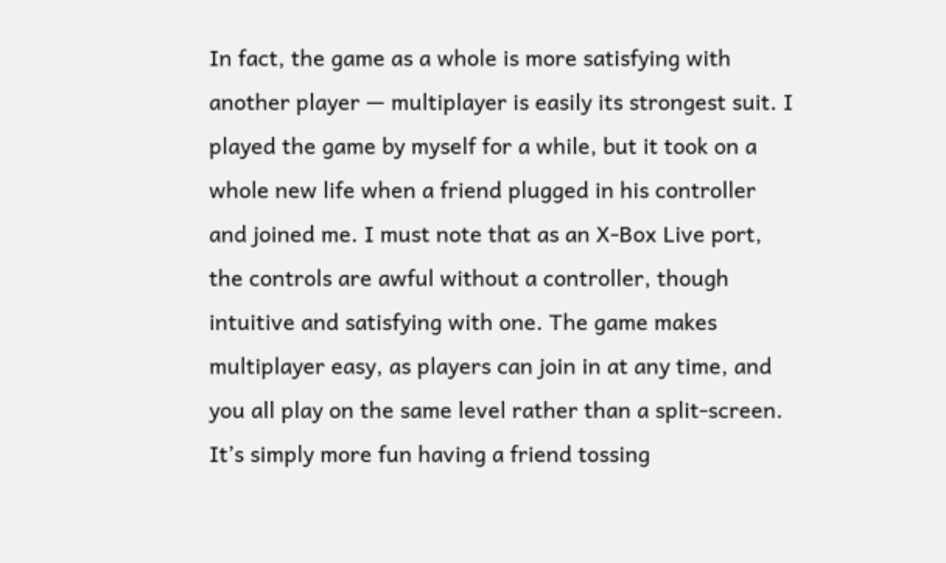In fact, the game as a whole is more satisfying with another player — multiplayer is easily its strongest suit. I played the game by myself for a while, but it took on a whole new life when a friend plugged in his controller and joined me. I must note that as an X-Box Live port, the controls are awful without a controller, though intuitive and satisfying with one. The game makes multiplayer easy, as players can join in at any time, and you all play on the same level rather than a split-screen. It’s simply more fun having a friend tossing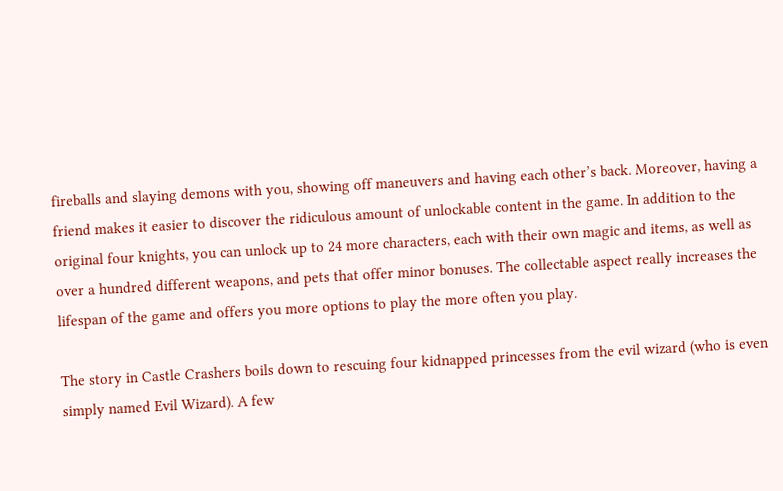fireballs and slaying demons with you, showing off maneuvers and having each other’s back. Moreover, having a friend makes it easier to discover the ridiculous amount of unlockable content in the game. In addition to the original four knights, you can unlock up to 24 more characters, each with their own magic and items, as well as over a hundred different weapons, and pets that offer minor bonuses. The collectable aspect really increases the lifespan of the game and offers you more options to play the more often you play.

The story in Castle Crashers boils down to rescuing four kidnapped princesses from the evil wizard (who is even simply named Evil Wizard). A few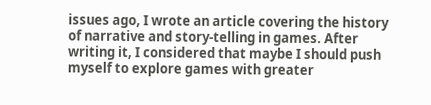issues ago, I wrote an article covering the history of narrative and story-telling in games. After writing it, I considered that maybe I should push myself to explore games with greater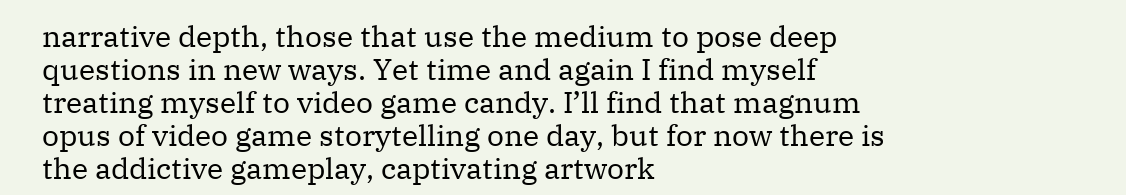narrative depth, those that use the medium to pose deep questions in new ways. Yet time and again I find myself treating myself to video game candy. I’ll find that magnum opus of video game storytelling one day, but for now there is the addictive gameplay, captivating artwork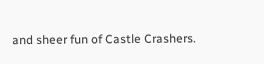and sheer fun of Castle Crashers.